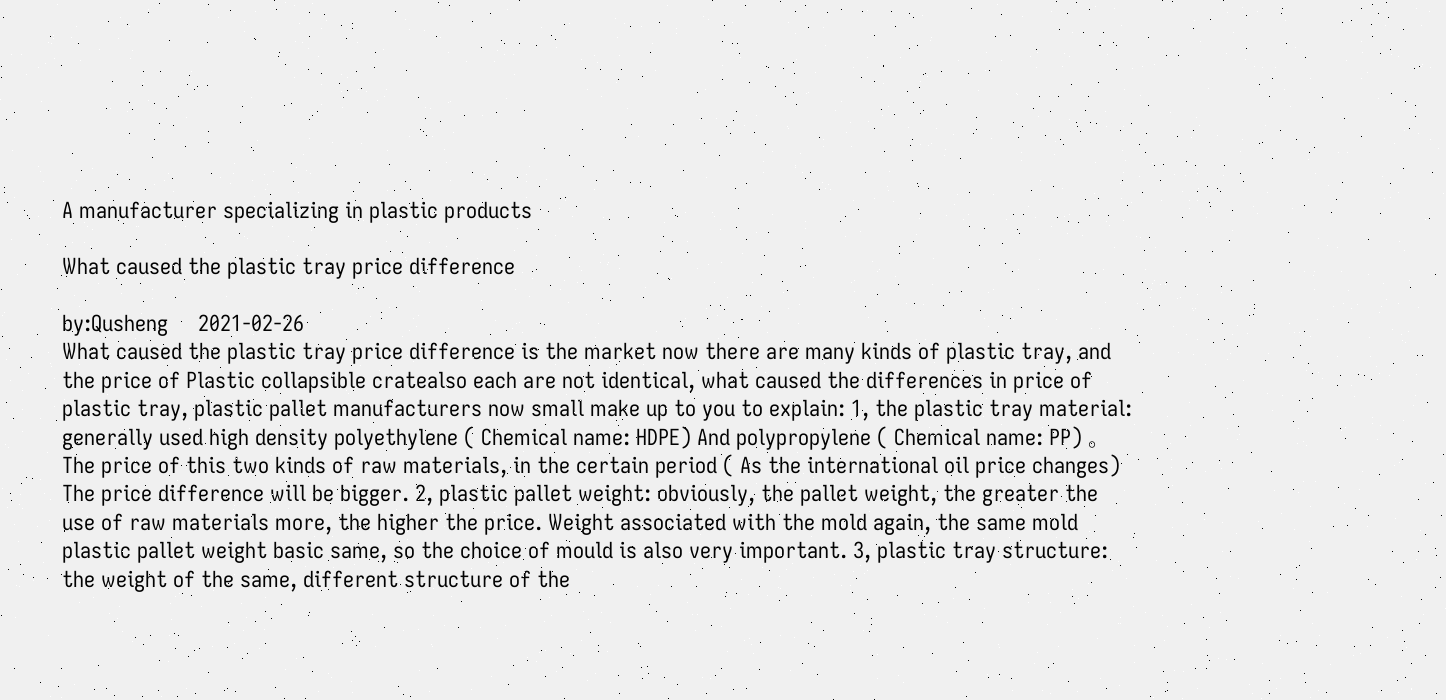A manufacturer specializing in plastic products

What caused the plastic tray price difference

by:Qusheng     2021-02-26
What caused the plastic tray price difference is the market now there are many kinds of plastic tray, and the price of Plastic collapsible cratealso each are not identical, what caused the differences in price of plastic tray, plastic pallet manufacturers now small make up to you to explain: 1, the plastic tray material: generally used high density polyethylene ( Chemical name: HDPE) And polypropylene ( Chemical name: PP) 。 The price of this two kinds of raw materials, in the certain period ( As the international oil price changes) The price difference will be bigger. 2, plastic pallet weight: obviously, the pallet weight, the greater the use of raw materials more, the higher the price. Weight associated with the mold again, the same mold plastic pallet weight basic same, so the choice of mould is also very important. 3, plastic tray structure: the weight of the same, different structure of the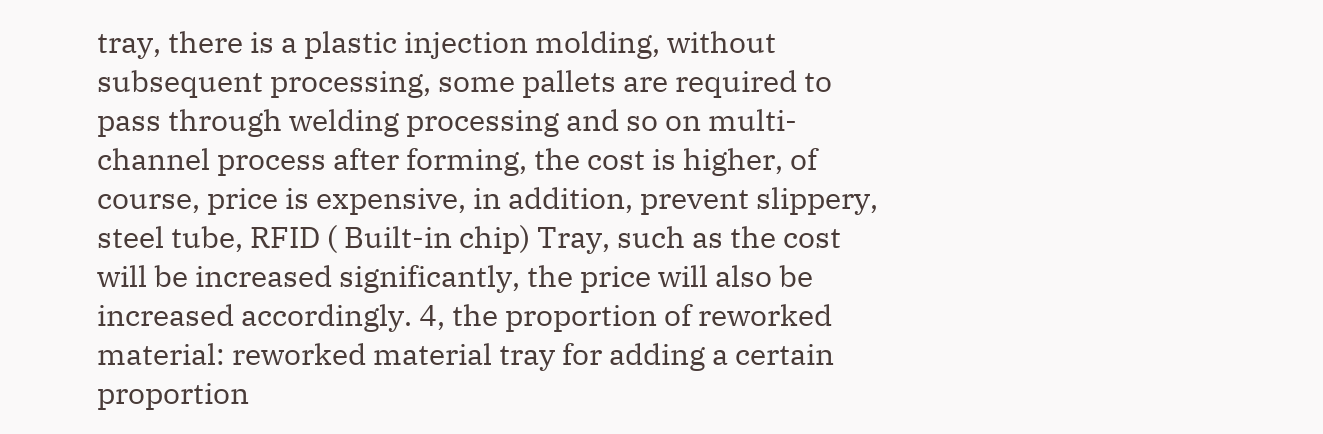tray, there is a plastic injection molding, without subsequent processing, some pallets are required to pass through welding processing and so on multi-channel process after forming, the cost is higher, of course, price is expensive, in addition, prevent slippery, steel tube, RFID ( Built-in chip) Tray, such as the cost will be increased significantly, the price will also be increased accordingly. 4, the proportion of reworked material: reworked material tray for adding a certain proportion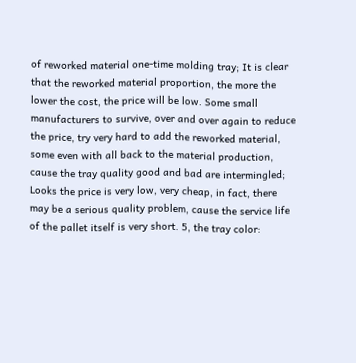of reworked material one-time molding tray; It is clear that the reworked material proportion, the more the lower the cost, the price will be low. Some small manufacturers to survive, over and over again to reduce the price, try very hard to add the reworked material, some even with all back to the material production, cause the tray quality good and bad are intermingled; Looks the price is very low, very cheap, in fact, there may be a serious quality problem, cause the service life of the pallet itself is very short. 5, the tray color: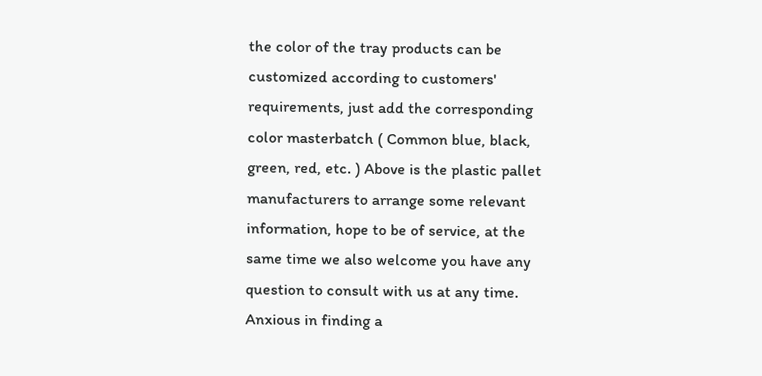the color of the tray products can be customized according to customers' requirements, just add the corresponding color masterbatch ( Common blue, black, green, red, etc. ) Above is the plastic pallet manufacturers to arrange some relevant information, hope to be of service, at the same time we also welcome you have any question to consult with us at any time.
Anxious in finding a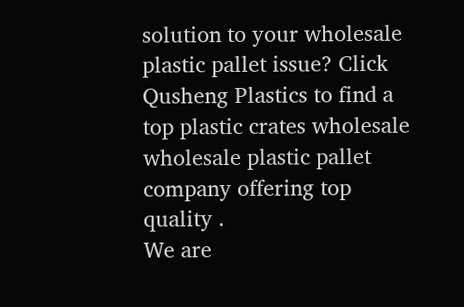solution to your wholesale plastic pallet issue? Click Qusheng Plastics to find a top plastic crates wholesale wholesale plastic pallet company offering top quality .
We are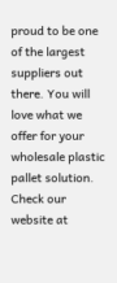proud to be one of the largest suppliers out there. You will love what we offer for your wholesale plastic pallet solution. Check our website at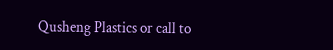Qusheng Plastics or call to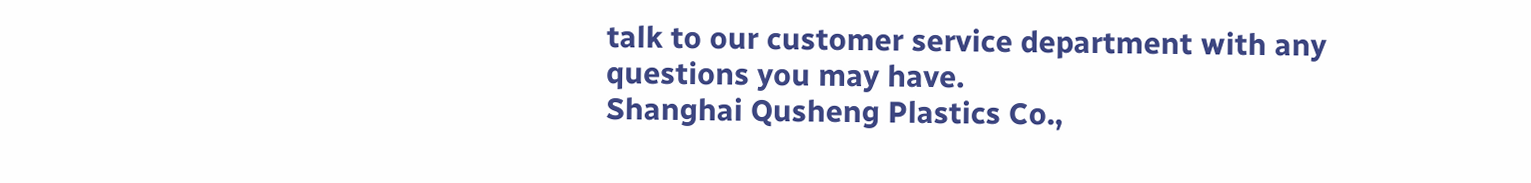talk to our customer service department with any questions you may have.
Shanghai Qusheng Plastics Co.,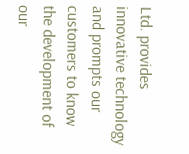Ltd. provides innovative technology and prompts our customers to know the development of our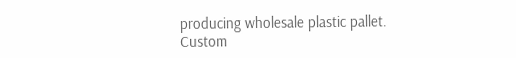producing wholesale plastic pallet.
Custom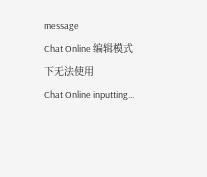message
Chat Online 编辑模式下无法使用
Chat Online inputting...